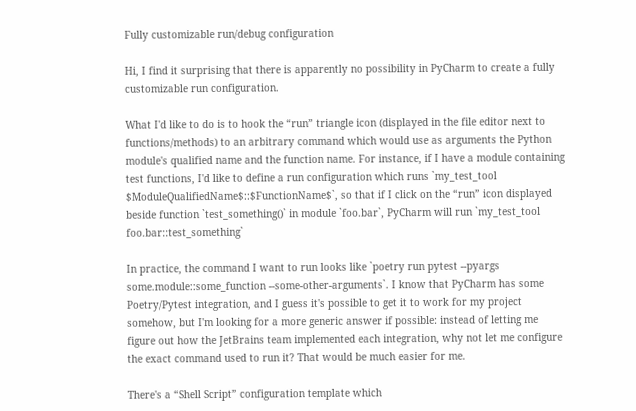Fully customizable run/debug configuration

Hi, I find it surprising that there is apparently no possibility in PyCharm to create a fully customizable run configuration.

What I'd like to do is to hook the “run” triangle icon (displayed in the file editor next to functions/methods) to an arbitrary command which would use as arguments the Python module's qualified name and the function name. For instance, if I have a module containing test functions, I'd like to define a run configuration which runs `my_test_tool $ModuleQualifiedName$::$FunctionName$`, so that if I click on the “run” icon displayed beside function `test_something()` in module `foo.bar`, PyCharm will run `my_test_tool foo.bar::test_something`

In practice, the command I want to run looks like `poetry run pytest --pyargs some.module::some_function --some-other-arguments`. I know that PyCharm has some Poetry/Pytest integration, and I guess it's possible to get it to work for my project somehow, but I'm looking for a more generic answer if possible: instead of letting me figure out how the JetBrains team implemented each integration, why not let me configure the exact command used to run it? That would be much easier for me.

There's a “Shell Script” configuration template which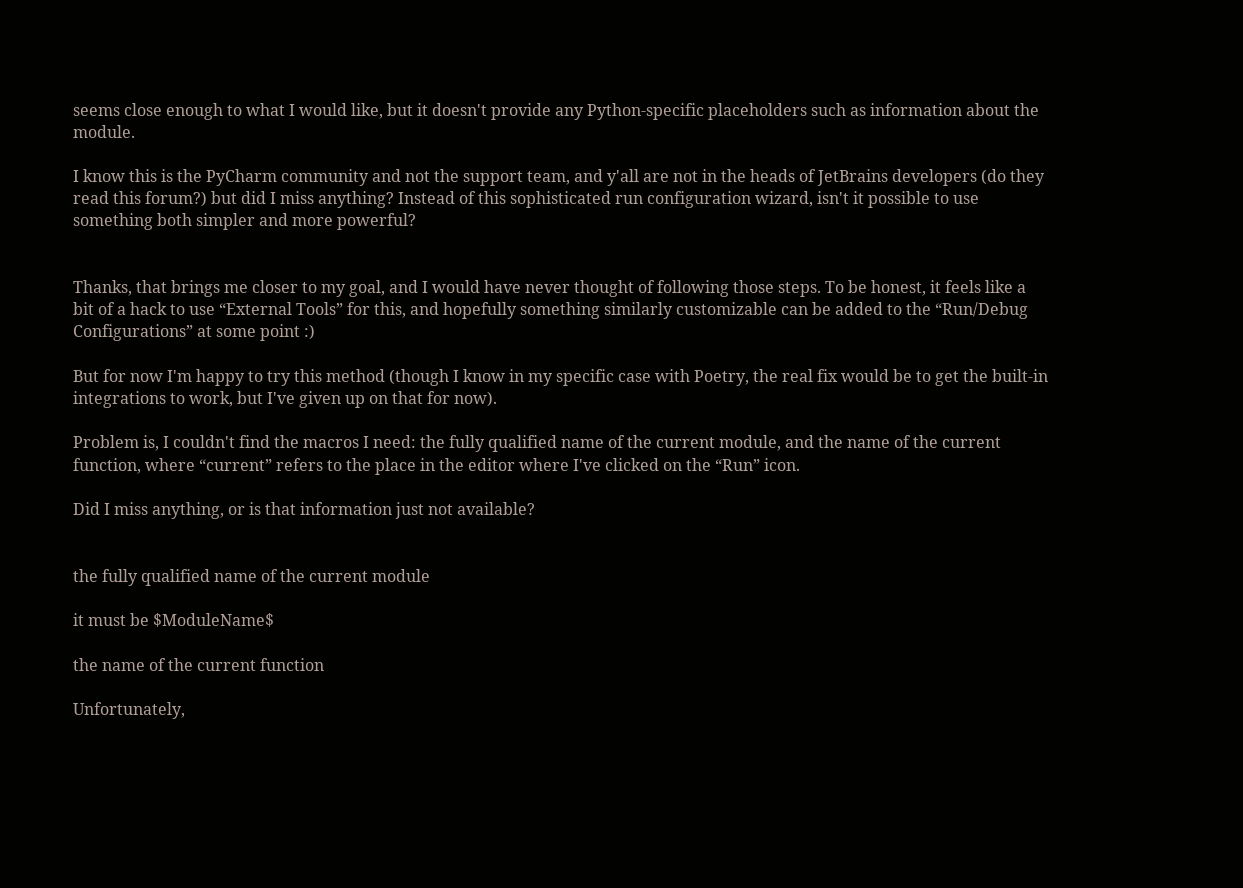seems close enough to what I would like, but it doesn't provide any Python-specific placeholders such as information about the module.

I know this is the PyCharm community and not the support team, and y'all are not in the heads of JetBrains developers (do they read this forum?) but did I miss anything? Instead of this sophisticated run configuration wizard, isn't it possible to use something both simpler and more powerful?


Thanks, that brings me closer to my goal, and I would have never thought of following those steps. To be honest, it feels like a bit of a hack to use “External Tools” for this, and hopefully something similarly customizable can be added to the “Run/Debug Configurations” at some point :)

But for now I'm happy to try this method (though I know in my specific case with Poetry, the real fix would be to get the built-in integrations to work, but I've given up on that for now).

Problem is, I couldn't find the macros I need: the fully qualified name of the current module, and the name of the current function, where “current” refers to the place in the editor where I've clicked on the “Run” icon.

Did I miss anything, or is that information just not available?


the fully qualified name of the current module

it must be $ModuleName$

the name of the current function

Unfortunately,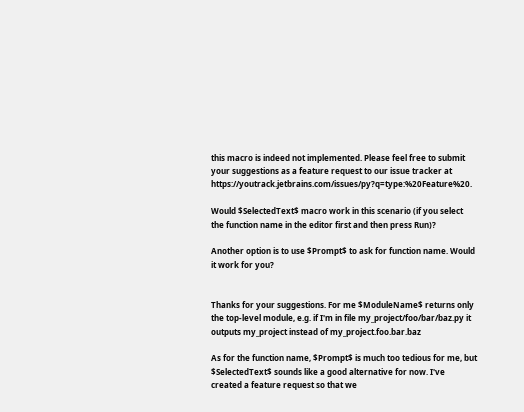this macro is indeed not implemented. Please feel free to submit your suggestions as a feature request to our issue tracker at https://youtrack.jetbrains.com/issues/py?q=type:%20Feature%20.

Would $SelectedText$ macro work in this scenario (if you select the function name in the editor first and then press Run)?

Another option is to use $Prompt$ to ask for function name. Would it work for you?


Thanks for your suggestions. For me $ModuleName$ returns only the top-level module, e.g. if I'm in file my_project/foo/bar/baz.py it outputs my_project instead of my_project.foo.bar.baz

As for the function name, $Prompt$ is much too tedious for me, but $SelectedText$ sounds like a good alternative for now. I've created a feature request so that we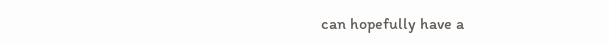can hopefully have a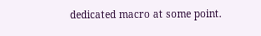dedicated macro at some point.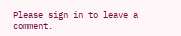Please sign in to leave a comment.